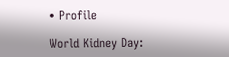• Profile

World Kidney Day: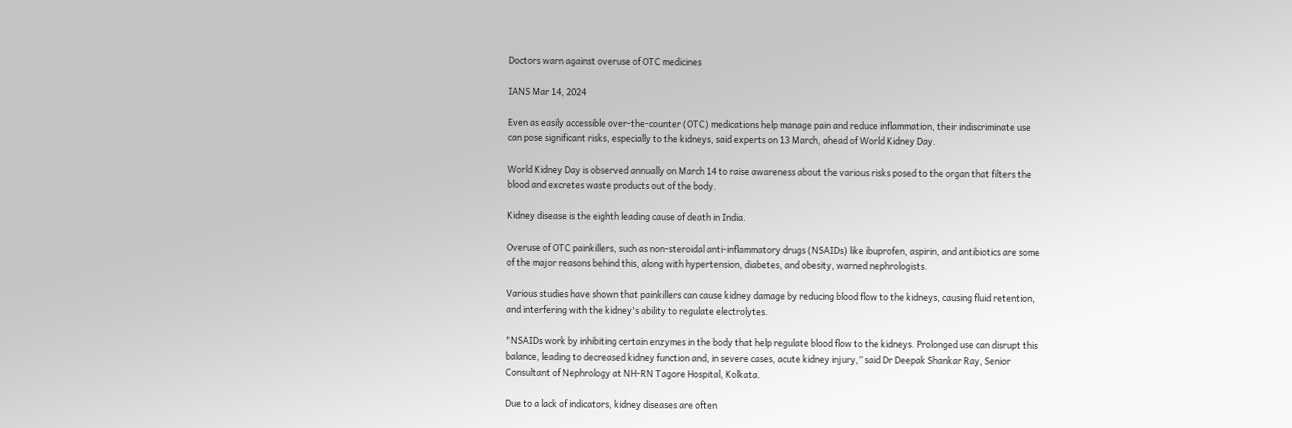Doctors warn against overuse of OTC medicines

IANS Mar 14, 2024

Even as easily accessible over-the-counter (OTC) medications help manage pain and reduce inflammation, their indiscriminate use can pose significant risks, especially to the kidneys, said experts on 13 March, ahead of World Kidney Day.

World Kidney Day is observed annually on March 14 to raise awareness about the various risks posed to the organ that filters the blood and excretes waste products out of the body.

Kidney disease is the eighth leading cause of death in India.

Overuse of OTC painkillers, such as non-steroidal anti-inflammatory drugs (NSAIDs) like ibuprofen, aspirin, and antibiotics are some of the major reasons behind this, along with hypertension, diabetes, and obesity, warned nephrologists.

Various studies have shown that painkillers can cause kidney damage by reducing blood flow to the kidneys, causing fluid retention, and interfering with the kidney's ability to regulate electrolytes.

"NSAIDs work by inhibiting certain enzymes in the body that help regulate blood flow to the kidneys. Prolonged use can disrupt this balance, leading to decreased kidney function and, in severe cases, acute kidney injury,” said Dr Deepak Shankar Ray, Senior Consultant of Nephrology at NH-RN Tagore Hospital, Kolkata.

Due to a lack of indicators, kidney diseases are often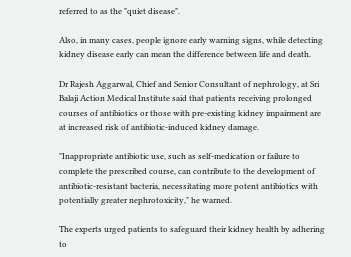referred to as the "quiet disease".

Also, in many cases, people ignore early warning signs, while detecting kidney disease early can mean the difference between life and death.

Dr Rajesh Aggarwal, Chief and Senior Consultant of nephrology, at Sri Balaji Action Medical Institute said that patients receiving prolonged courses of antibiotics or those with pre-existing kidney impairment are at increased risk of antibiotic-induced kidney damage.

"Inappropriate antibiotic use, such as self-medication or failure to complete the prescribed course, can contribute to the development of antibiotic-resistant bacteria, necessitating more potent antibiotics with potentially greater nephrotoxicity," he warned.

The experts urged patients to safeguard their kidney health by adhering to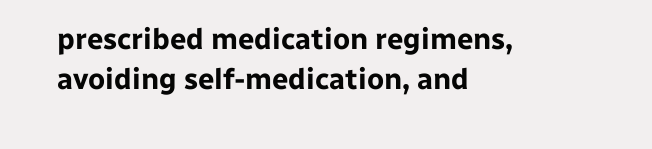prescribed medication regimens, avoiding self-medication, and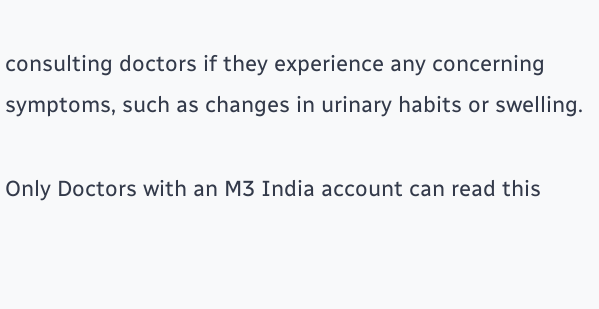consulting doctors if they experience any concerning symptoms, such as changes in urinary habits or swelling.

Only Doctors with an M3 India account can read this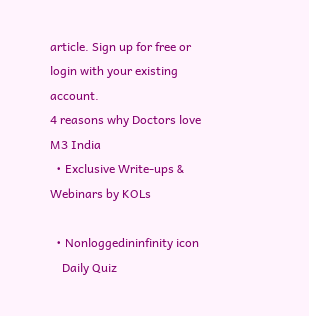article. Sign up for free or login with your existing account.
4 reasons why Doctors love M3 India
  • Exclusive Write-ups & Webinars by KOLs

  • Nonloggedininfinity icon
    Daily Quiz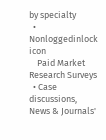by specialty
  • Nonloggedinlock icon
    Paid Market Research Surveys
  • Case discussions, News & Journals'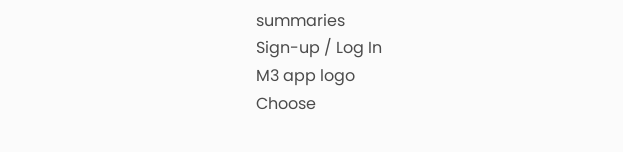summaries
Sign-up / Log In
M3 app logo
Choose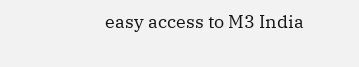easy access to M3 India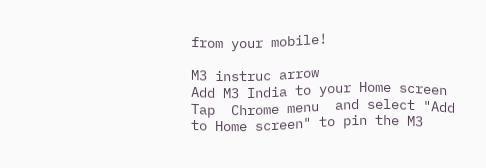from your mobile!

M3 instruc arrow
Add M3 India to your Home screen
Tap  Chrome menu  and select "Add to Home screen" to pin the M3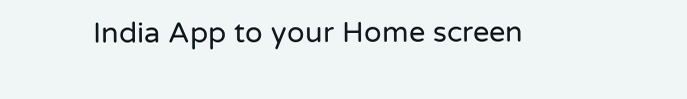India App to your Home screen